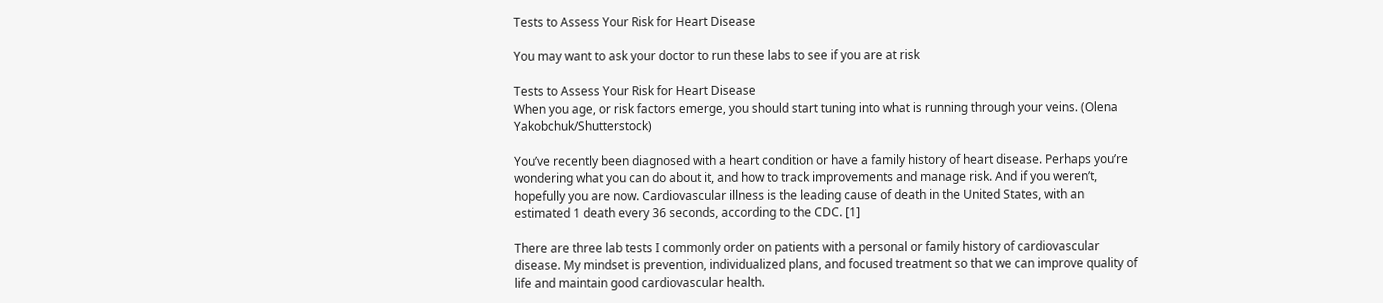Tests to Assess Your Risk for Heart Disease

You may want to ask your doctor to run these labs to see if you are at risk

Tests to Assess Your Risk for Heart Disease
When you age, or risk factors emerge, you should start tuning into what is running through your veins. (Olena Yakobchuk/Shutterstock)

You’ve recently been diagnosed with a heart condition or have a family history of heart disease. Perhaps you’re wondering what you can do about it, and how to track improvements and manage risk. And if you weren’t, hopefully you are now. Cardiovascular illness is the leading cause of death in the United States, with an estimated 1 death every 36 seconds, according to the CDC. [1]

There are three lab tests I commonly order on patients with a personal or family history of cardiovascular disease. My mindset is prevention, individualized plans, and focused treatment so that we can improve quality of life and maintain good cardiovascular health.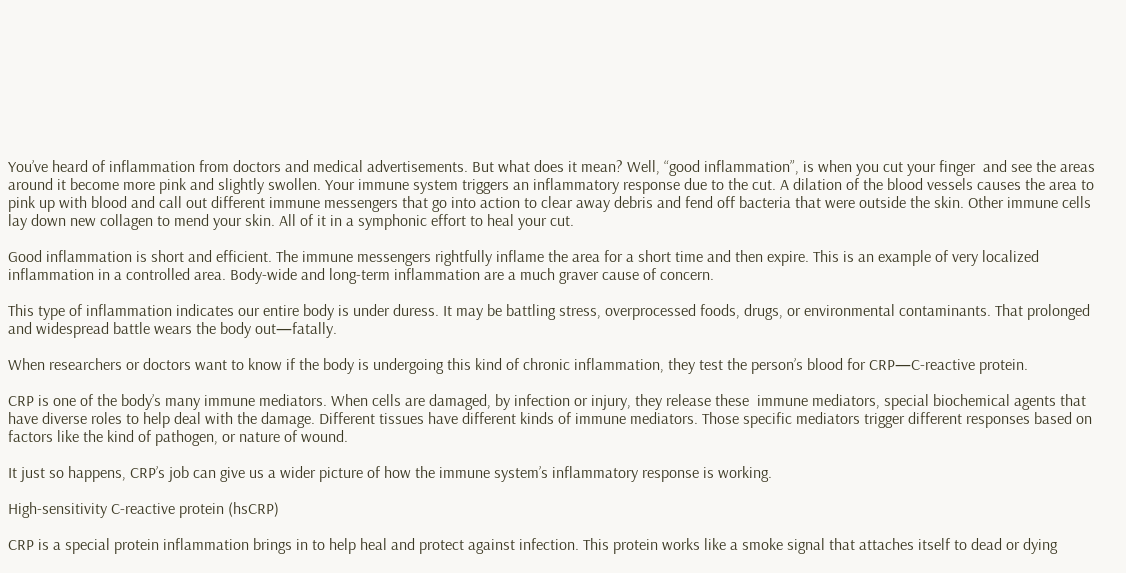You’ve heard of inflammation from doctors and medical advertisements. But what does it mean? Well, “good inflammation”, is when you cut your finger  and see the areas around it become more pink and slightly swollen. Your immune system triggers an inflammatory response due to the cut. A dilation of the blood vessels causes the area to pink up with blood and call out different immune messengers that go into action to clear away debris and fend off bacteria that were outside the skin. Other immune cells lay down new collagen to mend your skin. All of it in a symphonic effort to heal your cut.

Good inflammation is short and efficient. The immune messengers rightfully inflame the area for a short time and then expire. This is an example of very localized inflammation in a controlled area. Body-wide and long-term inflammation are a much graver cause of concern.

This type of inflammation indicates our entire body is under duress. It may be battling stress, overprocessed foods, drugs, or environmental contaminants. That prolonged and widespread battle wears the body out—fatally.

When researchers or doctors want to know if the body is undergoing this kind of chronic inflammation, they test the person’s blood for CRP—C-reactive protein.

CRP is one of the body’s many immune mediators. When cells are damaged, by infection or injury, they release these  immune mediators, special biochemical agents that have diverse roles to help deal with the damage. Different tissues have different kinds of immune mediators. Those specific mediators trigger different responses based on factors like the kind of pathogen, or nature of wound.

It just so happens, CRP’s job can give us a wider picture of how the immune system’s inflammatory response is working.

High-sensitivity C-reactive protein (hsCRP)

CRP is a special protein inflammation brings in to help heal and protect against infection. This protein works like a smoke signal that attaches itself to dead or dying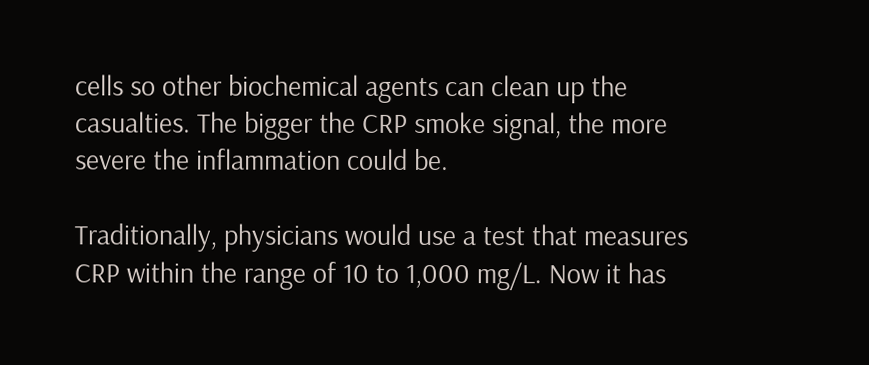cells so other biochemical agents can clean up the casualties. The bigger the CRP smoke signal, the more severe the inflammation could be.

Traditionally, physicians would use a test that measures CRP within the range of 10 to 1,000 mg/L. Now it has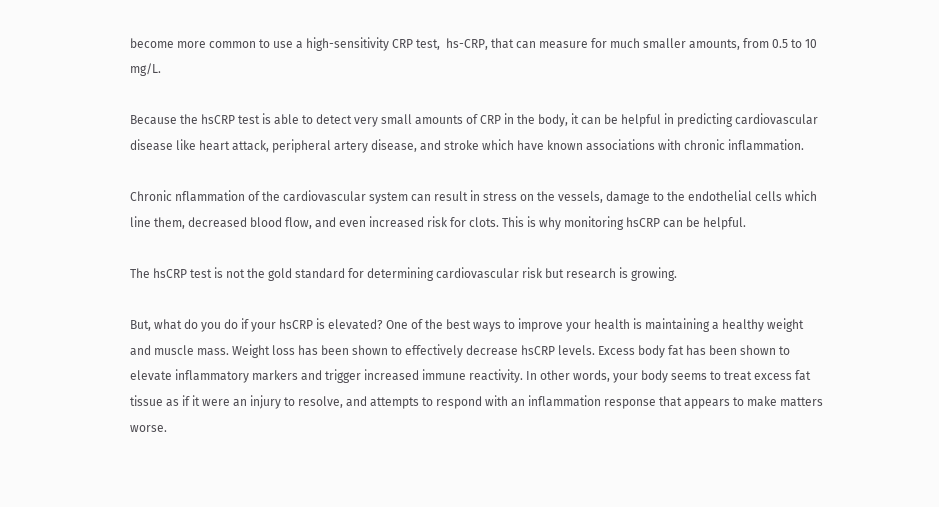become more common to use a high-sensitivity CRP test,  hs-CRP, that can measure for much smaller amounts, from 0.5 to 10 mg/L.

Because the hsCRP test is able to detect very small amounts of CRP in the body, it can be helpful in predicting cardiovascular disease like heart attack, peripheral artery disease, and stroke which have known associations with chronic inflammation.

Chronic nflammation of the cardiovascular system can result in stress on the vessels, damage to the endothelial cells which line them, decreased blood flow, and even increased risk for clots. This is why monitoring hsCRP can be helpful.

The hsCRP test is not the gold standard for determining cardiovascular risk but research is growing.

But, what do you do if your hsCRP is elevated? One of the best ways to improve your health is maintaining a healthy weight and muscle mass. Weight loss has been shown to effectively decrease hsCRP levels. Excess body fat has been shown to elevate inflammatory markers and trigger increased immune reactivity. In other words, your body seems to treat excess fat tissue as if it were an injury to resolve, and attempts to respond with an inflammation response that appears to make matters worse.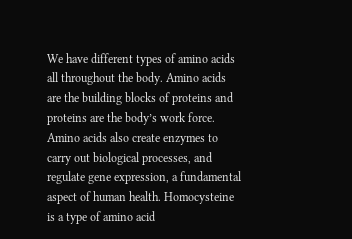We have different types of amino acids all throughout the body. Amino acids are the building blocks of proteins and proteins are the body’s work force. Amino acids also create enzymes to carry out biological processes, and regulate gene expression, a fundamental aspect of human health. Homocysteine is a type of amino acid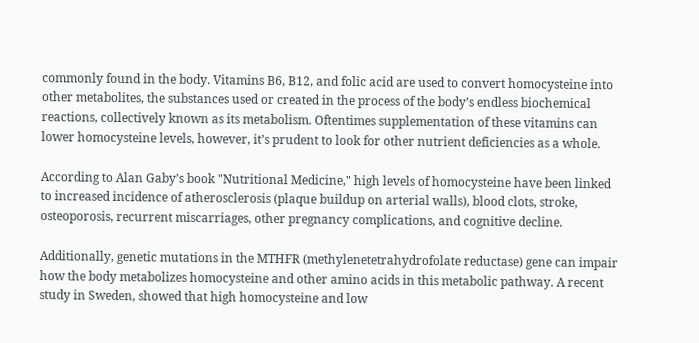commonly found in the body. Vitamins B6, B12, and folic acid are used to convert homocysteine into other metabolites, the substances used or created in the process of the body’s endless biochemical reactions, collectively known as its metabolism. Oftentimes supplementation of these vitamins can lower homocysteine levels, however, it’s prudent to look for other nutrient deficiencies as a whole.

According to Alan Gaby’s book "Nutritional Medicine," high levels of homocysteine have been linked to increased incidence of atherosclerosis (plaque buildup on arterial walls), blood clots, stroke, osteoporosis, recurrent miscarriages, other pregnancy complications, and cognitive decline.

Additionally, genetic mutations in the MTHFR (methylenetetrahydrofolate reductase) gene can impair how the body metabolizes homocysteine and other amino acids in this metabolic pathway. A recent study in Sweden, showed that high homocysteine and low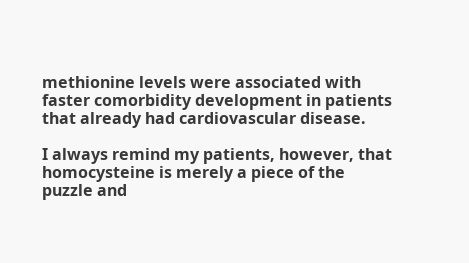methionine levels were associated with faster comorbidity development in patients that already had cardiovascular disease.

I always remind my patients, however, that homocysteine is merely a piece of the puzzle and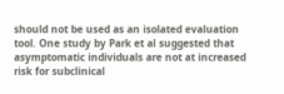should not be used as an isolated evaluation tool. One study by Park et al suggested that asymptomatic individuals are not at increased risk for subclinical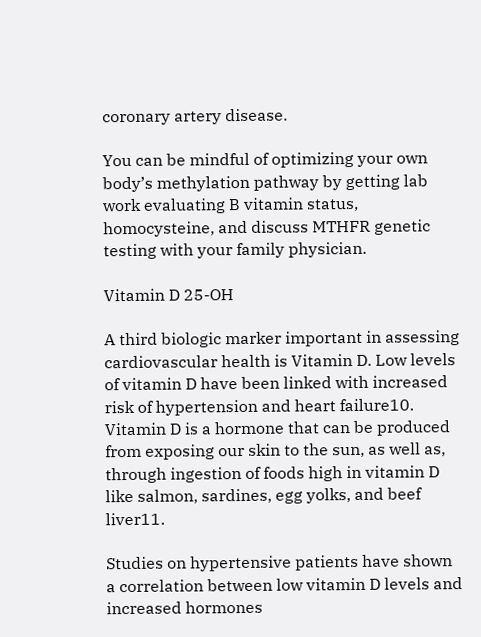coronary artery disease.

You can be mindful of optimizing your own body’s methylation pathway by getting lab work evaluating B vitamin status, homocysteine, and discuss MTHFR genetic testing with your family physician.

Vitamin D 25-OH

A third biologic marker important in assessing cardiovascular health is Vitamin D. Low levels of vitamin D have been linked with increased risk of hypertension and heart failure10. Vitamin D is a hormone that can be produced from exposing our skin to the sun, as well as, through ingestion of foods high in vitamin D like salmon, sardines, egg yolks, and beef liver11.

Studies on hypertensive patients have shown a correlation between low vitamin D levels and increased hormones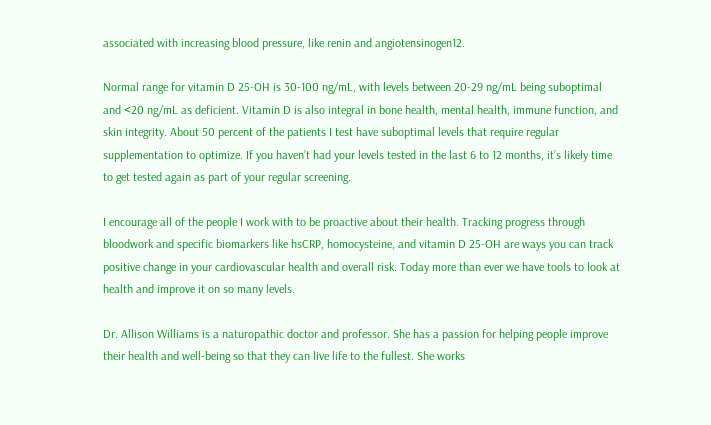associated with increasing blood pressure, like renin and angiotensinogen12.

Normal range for vitamin D 25-OH is 30-100 ng/mL, with levels between 20-29 ng/mL being suboptimal and <20 ng/mL as deficient. Vitamin D is also integral in bone health, mental health, immune function, and skin integrity. About 50 percent of the patients I test have suboptimal levels that require regular supplementation to optimize. If you haven’t had your levels tested in the last 6 to 12 months, it’s likely time to get tested again as part of your regular screening.

I encourage all of the people I work with to be proactive about their health. Tracking progress through bloodwork and specific biomarkers like hsCRP, homocysteine, and vitamin D 25-OH are ways you can track positive change in your cardiovascular health and overall risk. Today more than ever we have tools to look at health and improve it on so many levels.

Dr. Allison Williams is a naturopathic doctor and professor. She has a passion for helping people improve their health and well-being so that they can live life to the fullest. She works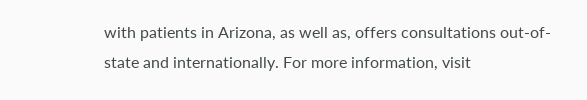with patients in Arizona, as well as, offers consultations out-of-state and internationally. For more information, visit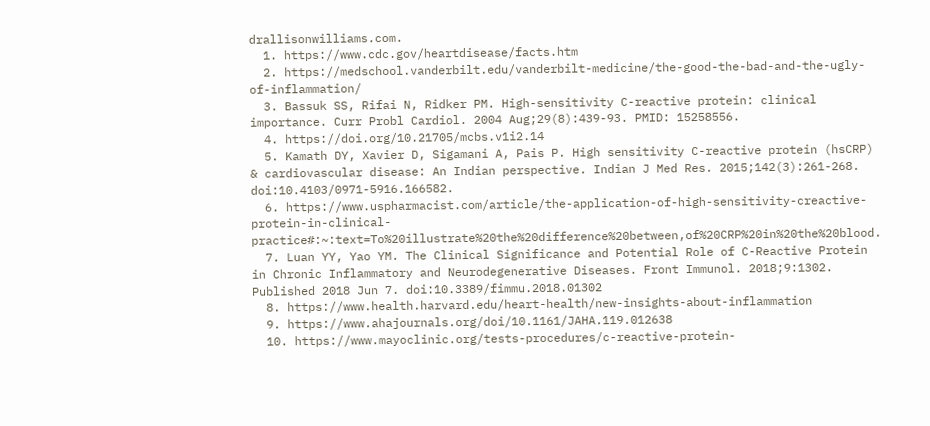drallisonwilliams.com.
  1. https://www.cdc.gov/heartdisease/facts.htm
  2. https://medschool.vanderbilt.edu/vanderbilt-medicine/the-good-the-bad-and-the-ugly-of-inflammation/
  3. Bassuk SS, Rifai N, Ridker PM. High-sensitivity C-reactive protein: clinical importance. Curr Probl Cardiol. 2004 Aug;29(8):439-93. PMID: 15258556.
  4. https://doi.org/10.21705/mcbs.v1i2.14
  5. Kamath DY, Xavier D, Sigamani A, Pais P. High sensitivity C-reactive protein (hsCRP) & cardiovascular disease: An Indian perspective. Indian J Med Res. 2015;142(3):261-268. doi:10.4103/0971-5916.166582.
  6. https://www.uspharmacist.com/article/the-application-of-high-sensitivity-creactive-protein-in-clinical-practice#:~:text=To%20illustrate%20the%20difference%20between,of%20CRP%20in%20the%20blood.
  7. Luan YY, Yao YM. The Clinical Significance and Potential Role of C-Reactive Protein in Chronic Inflammatory and Neurodegenerative Diseases. Front Immunol. 2018;9:1302. Published 2018 Jun 7. doi:10.3389/fimmu.2018.01302
  8. https://www.health.harvard.edu/heart-health/new-insights-about-inflammation
  9. https://www.ahajournals.org/doi/10.1161/JAHA.119.012638
  10. https://www.mayoclinic.org/tests-procedures/c-reactive-protein-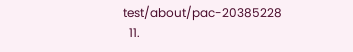test/about/pac-20385228
  11.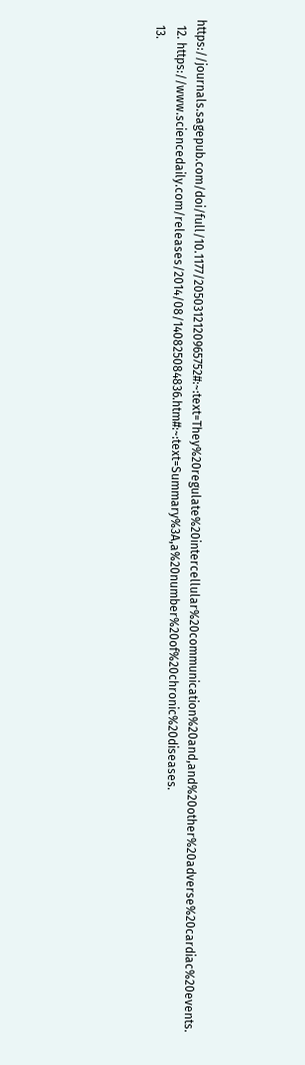https://journals.sagepub.com/doi/full/10.1177/2050312120965752#:~:text=They%20regulate%20intercellular%20communication%20and,and%20other%20adverse%20cardiac%20events.
  12. https://www.sciencedaily.com/releases/2014/08/140825084836.htm#:~:text=Summary%3A,a%20number%20of%20chronic%20diseases.
  13.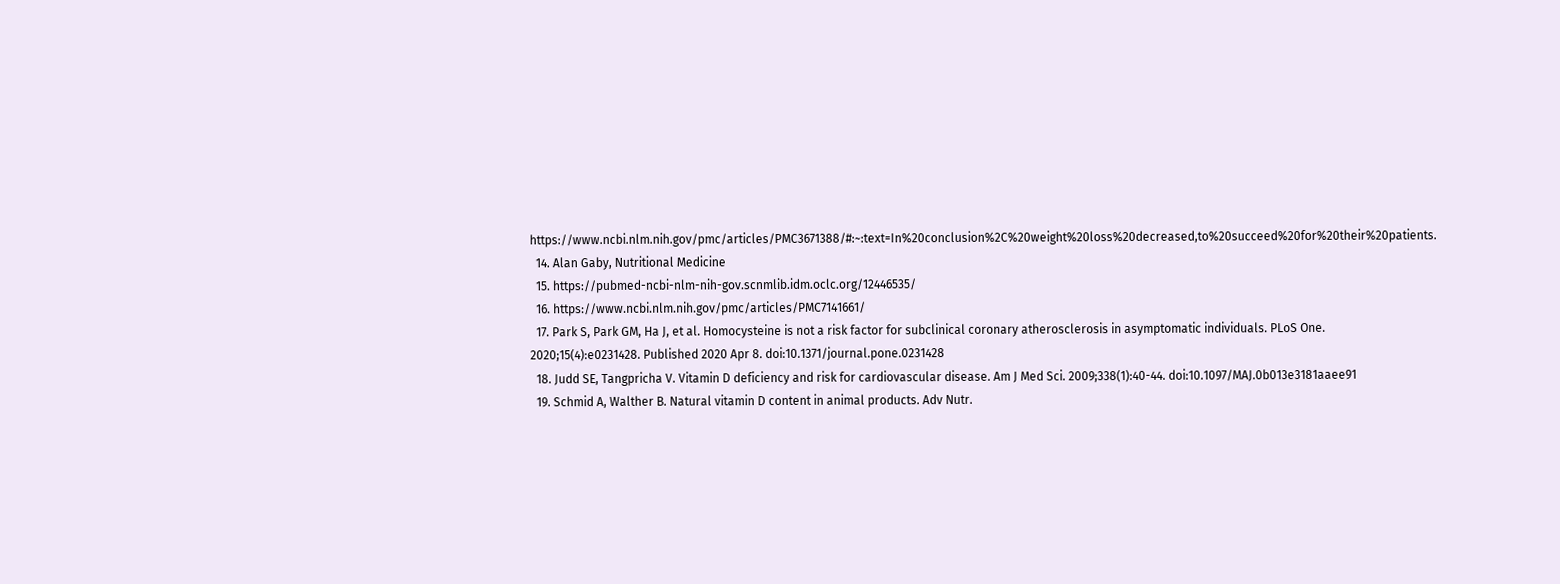https://www.ncbi.nlm.nih.gov/pmc/articles/PMC3671388/#:~:text=In%20conclusion%2C%20weight%20loss%20decreased,to%20succeed%20for%20their%20patients.
  14. Alan Gaby, Nutritional Medicine
  15. https://pubmed-ncbi-nlm-nih-gov.scnmlib.idm.oclc.org/12446535/
  16. https://www.ncbi.nlm.nih.gov/pmc/articles/PMC7141661/
  17. Park S, Park GM, Ha J, et al. Homocysteine is not a risk factor for subclinical coronary atherosclerosis in asymptomatic individuals. PLoS One. 2020;15(4):e0231428. Published 2020 Apr 8. doi:10.1371/journal.pone.0231428
  18. Judd SE, Tangpricha V. Vitamin D deficiency and risk for cardiovascular disease. Am J Med Sci. 2009;338(1):40-44. doi:10.1097/MAJ.0b013e3181aaee91
  19. Schmid A, Walther B. Natural vitamin D content in animal products. Adv Nutr.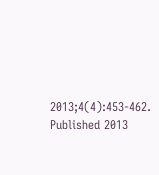2013;4(4):453-462. Published 2013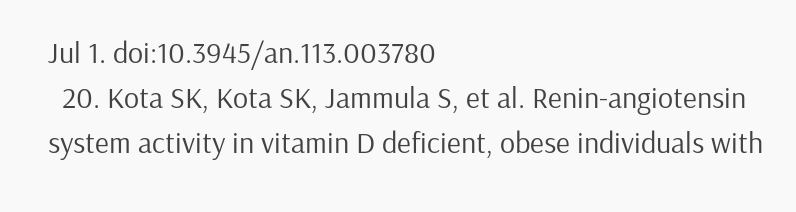Jul 1. doi:10.3945/an.113.003780
  20. Kota SK, Kota SK, Jammula S, et al. Renin-angiotensin system activity in vitamin D deficient, obese individuals with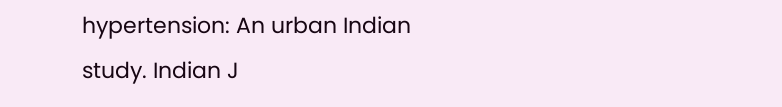hypertension: An urban Indian study. Indian J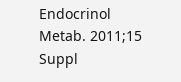Endocrinol Metab. 2011;15 Suppl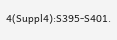4(Suppl4):S395-S401.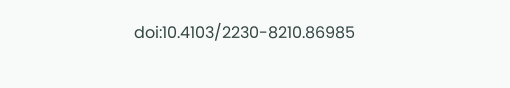doi:10.4103/2230-8210.86985